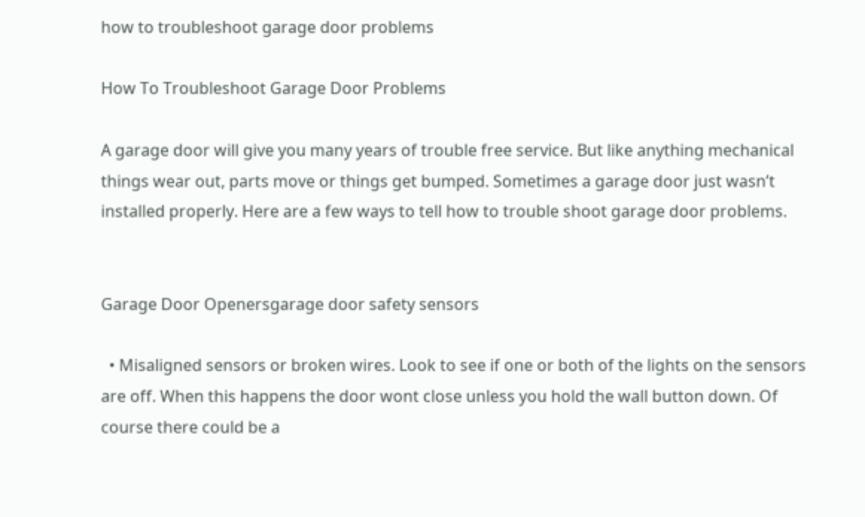how to troubleshoot garage door problems

How To Troubleshoot Garage Door Problems

A garage door will give you many years of trouble free service. But like anything mechanical things wear out, parts move or things get bumped. Sometimes a garage door just wasn’t installed properly. Here are a few ways to tell how to trouble shoot garage door problems.


Garage Door Openersgarage door safety sensors

  • Misaligned sensors or broken wires. Look to see if one or both of the lights on the sensors are off. When this happens the door wont close unless you hold the wall button down. Of course there could be a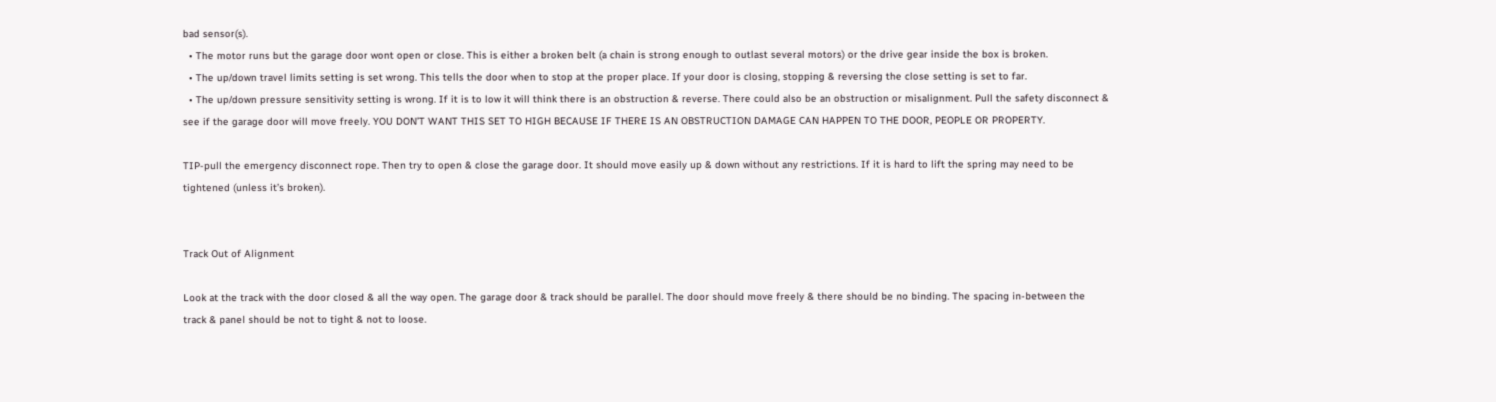bad sensor(s).
  • The motor runs but the garage door wont open or close. This is either a broken belt (a chain is strong enough to outlast several motors) or the drive gear inside the box is broken.
  • The up/down travel limits setting is set wrong. This tells the door when to stop at the proper place. If your door is closing, stopping & reversing the close setting is set to far.
  • The up/down pressure sensitivity setting is wrong. If it is to low it will think there is an obstruction & reverse. There could also be an obstruction or misalignment. Pull the safety disconnect & see if the garage door will move freely. YOU DON’T WANT THIS SET TO HIGH BECAUSE IF THERE IS AN OBSTRUCTION DAMAGE CAN HAPPEN TO THE DOOR, PEOPLE OR PROPERTY.

TIP-pull the emergency disconnect rope. Then try to open & close the garage door. It should move easily up & down without any restrictions. If it is hard to lift the spring may need to be tightened (unless it’s broken).


Track Out of Alignment

Look at the track with the door closed & all the way open. The garage door & track should be parallel. The door should move freely & there should be no binding. The spacing in-between the track & panel should be not to tight & not to loose.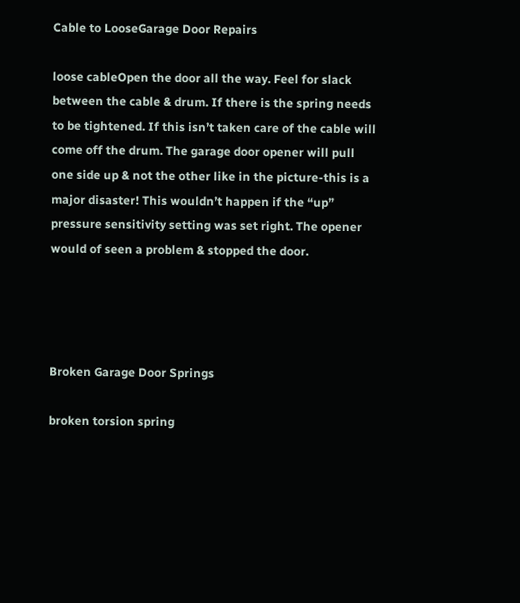Cable to LooseGarage Door Repairs

loose cableOpen the door all the way. Feel for slack between the cable & drum. If there is the spring needs to be tightened. If this isn’t taken care of the cable will come off the drum. The garage door opener will pull one side up & not the other like in the picture-this is a major disaster! This wouldn’t happen if the “up” pressure sensitivity setting was set right. The opener would of seen a problem & stopped the door.




Broken Garage Door Springs

broken torsion spring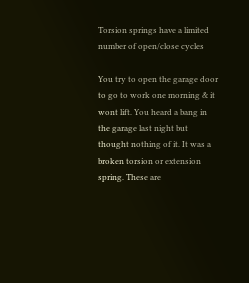Torsion springs have a limited number of open/close cycles

You try to open the garage door to go to work one morning & it wont lift. You heard a bang in the garage last night but thought nothing of it. It was a broken torsion or extension spring. These are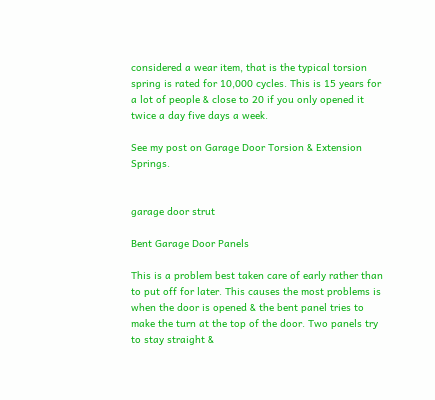considered a wear item, that is the typical torsion spring is rated for 10,000 cycles. This is 15 years for a lot of people & close to 20 if you only opened it twice a day five days a week.

See my post on Garage Door Torsion & Extension Springs.


garage door strut

Bent Garage Door Panels

This is a problem best taken care of early rather than to put off for later. This causes the most problems is when the door is opened & the bent panel tries to make the turn at the top of the door. Two panels try to stay straight &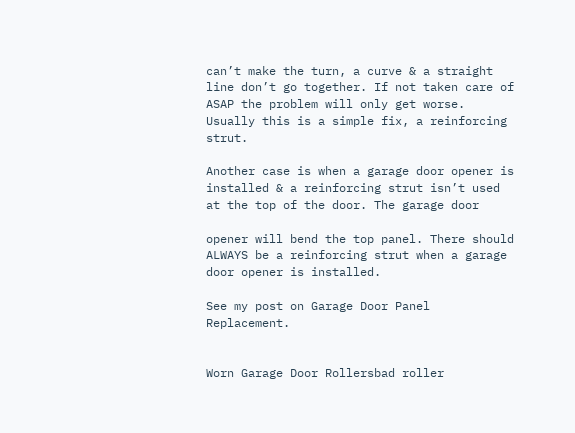can’t make the turn, a curve & a straight line don’t go together. If not taken care of ASAP the problem will only get worse. Usually this is a simple fix, a reinforcing strut.

Another case is when a garage door opener is installed & a reinforcing strut isn’t used at the top of the door. The garage door

opener will bend the top panel. There should ALWAYS be a reinforcing strut when a garage door opener is installed.

See my post on Garage Door Panel Replacement.


Worn Garage Door Rollersbad roller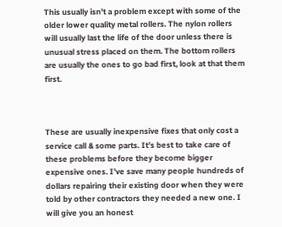This usually isn’t a problem except with some of the older lower quality metal rollers. The nylon rollers will usually last the life of the door unless there is unusual stress placed on them. The bottom rollers are usually the ones to go bad first, look at that them first.



These are usually inexpensive fixes that only cost a service call & some parts. It’s best to take care of these problems before they become bigger expensive ones. I’ve save many people hundreds of dollars repairing their existing door when they were told by other contractors they needed a new one. I will give you an honest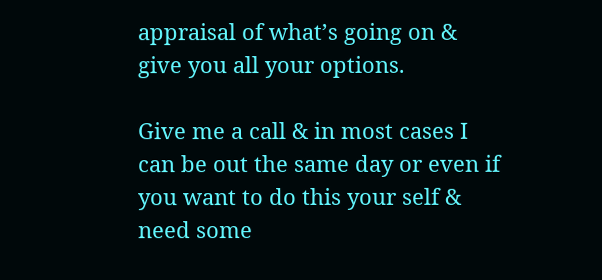appraisal of what’s going on & give you all your options.

Give me a call & in most cases I can be out the same day or even if you want to do this your self & need some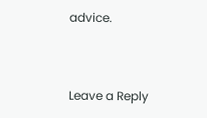advice.



Leave a Reply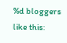%d bloggers like this: